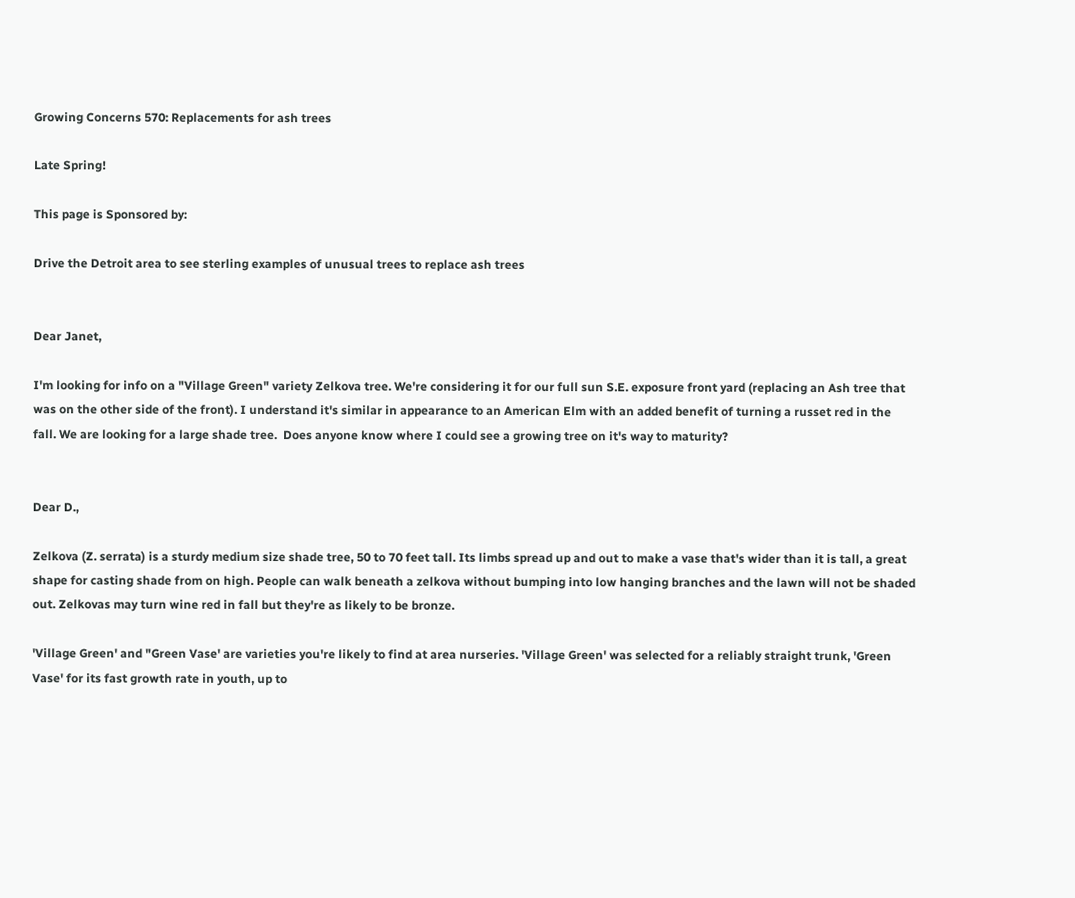Growing Concerns 570: Replacements for ash trees

Late Spring!

This page is Sponsored by:

Drive the Detroit area to see sterling examples of unusual trees to replace ash trees


Dear Janet,

I'm looking for info on a "Village Green" variety Zelkova tree. We're considering it for our full sun S.E. exposure front yard (replacing an Ash tree that was on the other side of the front). I understand it's similar in appearance to an American Elm with an added benefit of turning a russet red in the fall. We are looking for a large shade tree.  Does anyone know where I could see a growing tree on it's way to maturity?


Dear D.,

Zelkova (Z. serrata) is a sturdy medium size shade tree, 50 to 70 feet tall. Its limbs spread up and out to make a vase that's wider than it is tall, a great shape for casting shade from on high. People can walk beneath a zelkova without bumping into low hanging branches and the lawn will not be shaded out. Zelkovas may turn wine red in fall but they're as likely to be bronze.

'Village Green' and "Green Vase' are varieties you're likely to find at area nurseries. 'Village Green' was selected for a reliably straight trunk, 'Green Vase' for its fast growth rate in youth, up to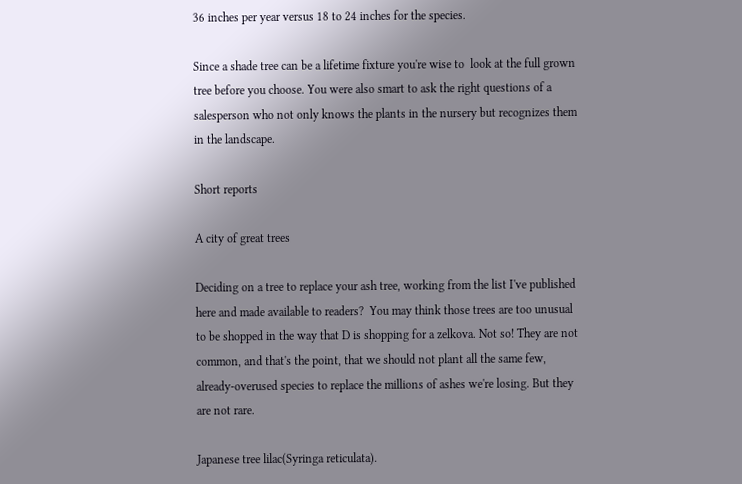36 inches per year versus 18 to 24 inches for the species.

Since a shade tree can be a lifetime fixture you're wise to  look at the full grown tree before you choose. You were also smart to ask the right questions of a salesperson who not only knows the plants in the nursery but recognizes them in the landscape.

Short reports

A city of great trees

Deciding on a tree to replace your ash tree, working from the list I've published here and made available to readers?  You may think those trees are too unusual to be shopped in the way that D is shopping for a zelkova. Not so! They are not common, and that's the point, that we should not plant all the same few, already-overused species to replace the millions of ashes we're losing. But they are not rare.

Japanese tree lilac(Syringa reticulata).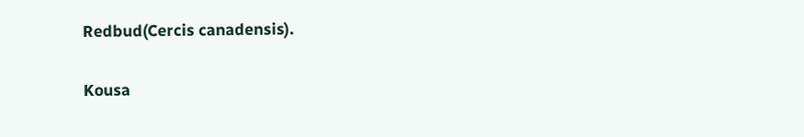Redbud(Cercis canadensis).

Kousa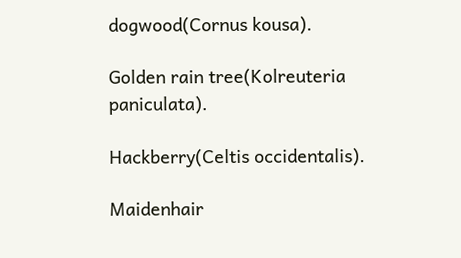dogwood(Cornus kousa).

Golden rain tree(Kolreuteria paniculata).

Hackberry(Celtis occidentalis).

Maidenhair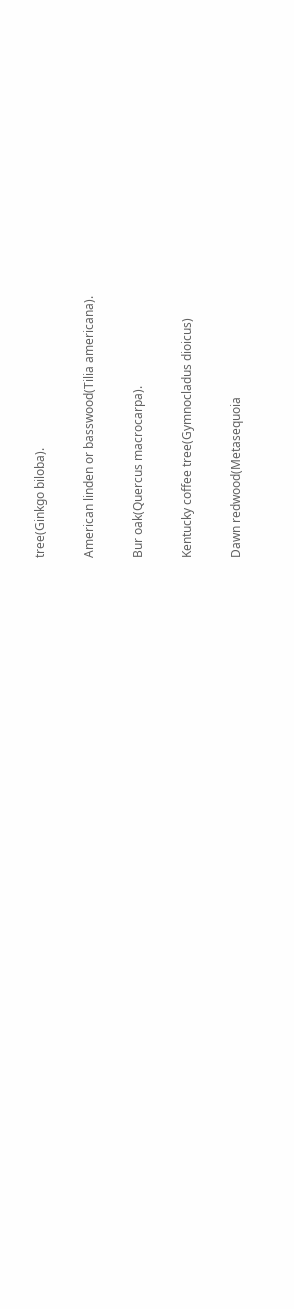tree(Ginkgo biloba).

American linden or basswood(Tilia americana).

Bur oak(Quercus macrocarpa).

Kentucky coffee tree(Gymnocladus dioicus)

Dawn redwood(Metasequoia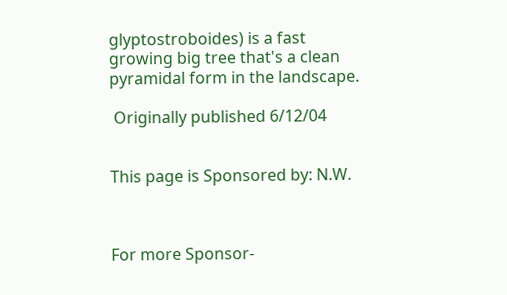glyptostroboides) is a fast growing big tree that's a clean pyramidal form in the landscape.

 Originally published 6/12/04


This page is Sponsored by: N.W.



For more Sponsor-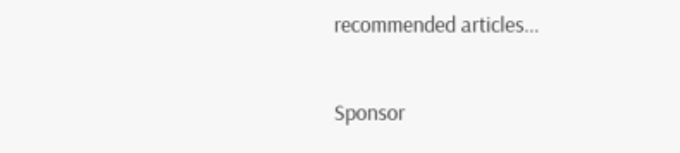recommended articles...

Sponsor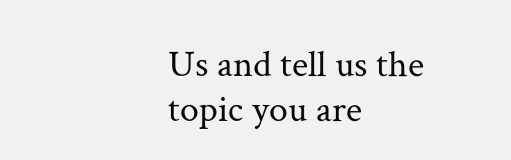Us and tell us the topic you are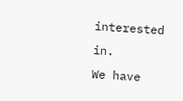interested in.
We have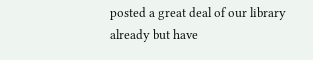posted a great deal of our library
already but have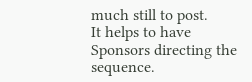much still to post.
It helps to have Sponsors directing the sequence.